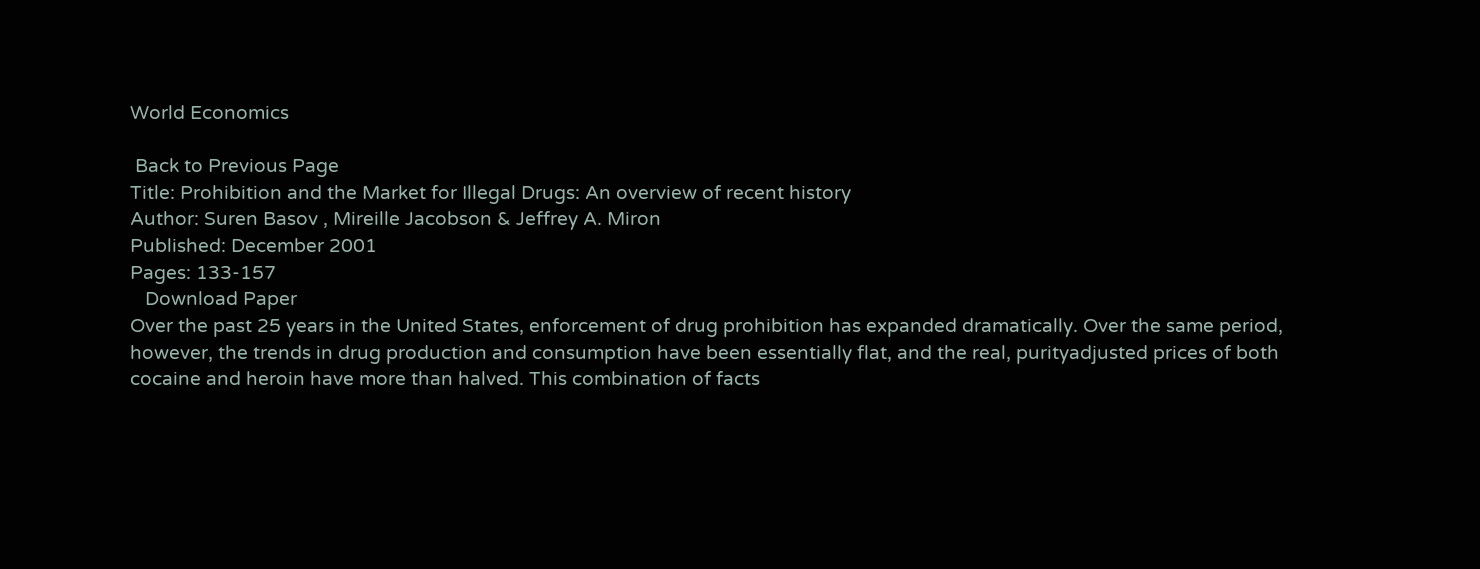World Economics

 Back to Previous Page
Title: Prohibition and the Market for Illegal Drugs: An overview of recent history
Author: Suren Basov , Mireille Jacobson & Jeffrey A. Miron
Published: December 2001
Pages: 133-157
   Download Paper
Over the past 25 years in the United States, enforcement of drug prohibition has expanded dramatically. Over the same period, however, the trends in drug production and consumption have been essentially flat, and the real, purityadjusted prices of both cocaine and heroin have more than halved. This combination of facts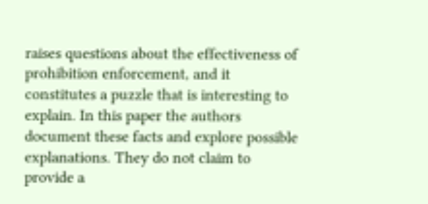raises questions about the effectiveness of prohibition enforcement, and it constitutes a puzzle that is interesting to explain. In this paper the authors document these facts and explore possible explanations. They do not claim to provide a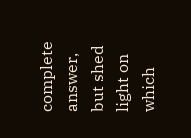complete answer, but shed light on which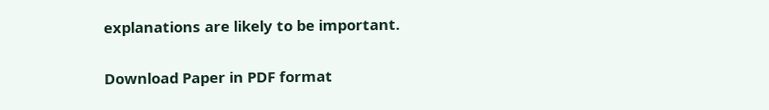explanations are likely to be important.

Download Paper in PDF format